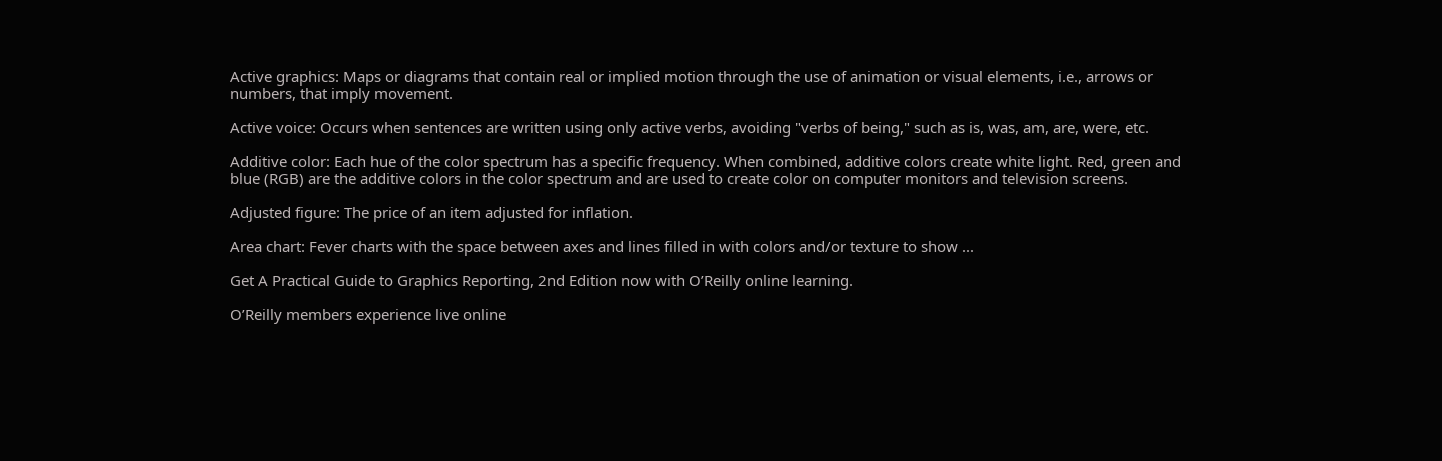Active graphics: Maps or diagrams that contain real or implied motion through the use of animation or visual elements, i.e., arrows or numbers, that imply movement.

Active voice: Occurs when sentences are written using only active verbs, avoiding "verbs of being," such as is, was, am, are, were, etc.

Additive color: Each hue of the color spectrum has a specific frequency. When combined, additive colors create white light. Red, green and blue (RGB) are the additive colors in the color spectrum and are used to create color on computer monitors and television screens.

Adjusted figure: The price of an item adjusted for inflation.

Area chart: Fever charts with the space between axes and lines filled in with colors and/or texture to show ...

Get A Practical Guide to Graphics Reporting, 2nd Edition now with O’Reilly online learning.

O’Reilly members experience live online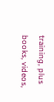training, plus books, videos,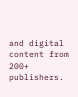and digital content from 200+ publishers.